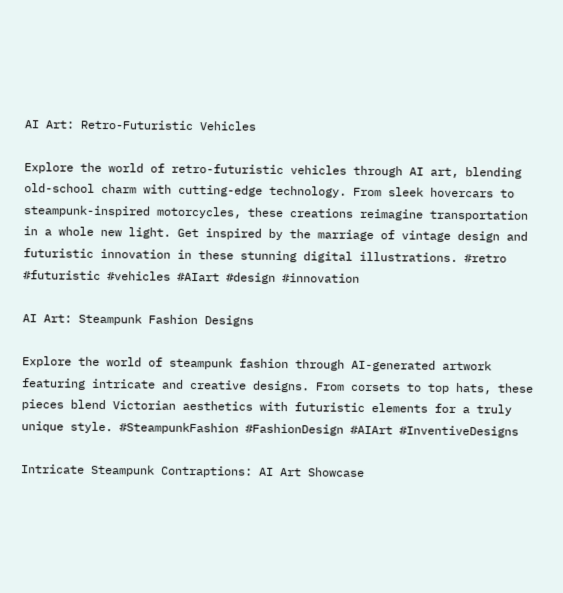AI Art: Retro-Futuristic Vehicles

Explore the world of retro-futuristic vehicles through AI art, blending old-school charm with cutting-edge technology. From sleek hovercars to steampunk-inspired motorcycles, these creations reimagine transportation in a whole new light. Get inspired by the marriage of vintage design and futuristic innovation in these stunning digital illustrations. #retro #futuristic #vehicles #AIart #design #innovation

AI Art: Steampunk Fashion Designs

Explore the world of steampunk fashion through AI-generated artwork featuring intricate and creative designs. From corsets to top hats, these pieces blend Victorian aesthetics with futuristic elements for a truly unique style. #SteampunkFashion #FashionDesign #AIArt #InventiveDesigns

Intricate Steampunk Contraptions: AI Art Showcase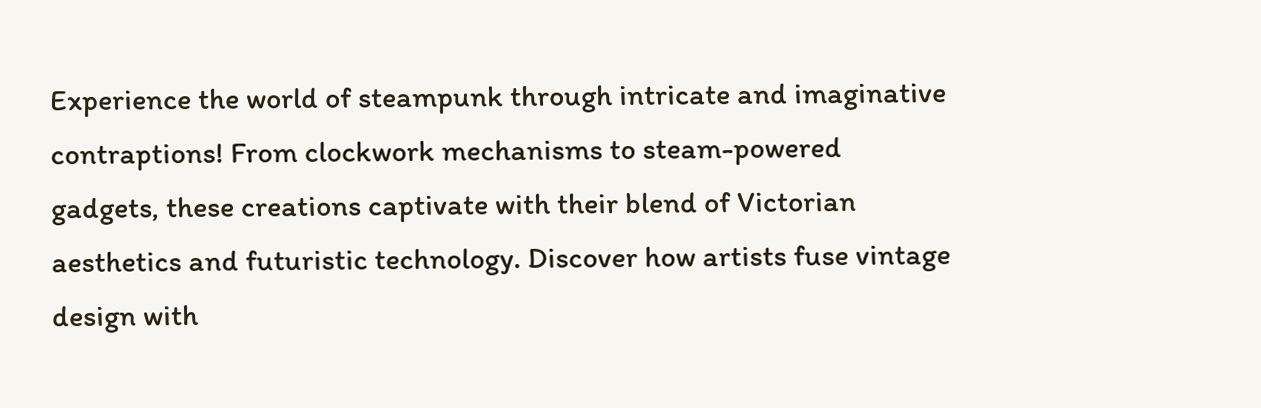Experience the world of steampunk through intricate and imaginative contraptions! From clockwork mechanisms to steam-powered gadgets, these creations captivate with their blend of Victorian aesthetics and futuristic technology. Discover how artists fuse vintage design with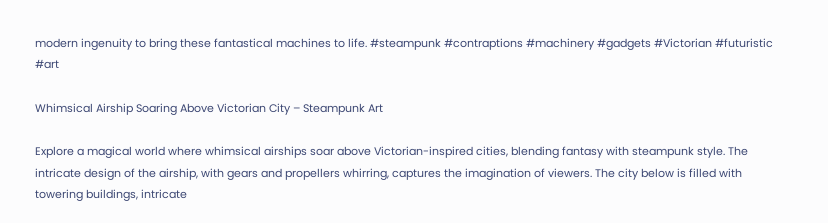modern ingenuity to bring these fantastical machines to life. #steampunk #contraptions #machinery #gadgets #Victorian #futuristic #art

Whimsical Airship Soaring Above Victorian City – Steampunk Art

Explore a magical world where whimsical airships soar above Victorian-inspired cities, blending fantasy with steampunk style. The intricate design of the airship, with gears and propellers whirring, captures the imagination of viewers. The city below is filled with towering buildings, intricate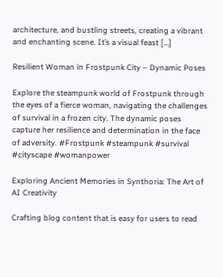architecture, and bustling streets, creating a vibrant and enchanting scene. It’s a visual feast […]

Resilient Woman in Frostpunk City – Dynamic Poses

Explore the steampunk world of Frostpunk through the eyes of a fierce woman, navigating the challenges of survival in a frozen city. The dynamic poses capture her resilience and determination in the face of adversity. #Frostpunk #steampunk #survival #cityscape #womanpower

Exploring Ancient Memories in Synthoria: The Art of AI Creativity

Crafting blog content that is easy for users to read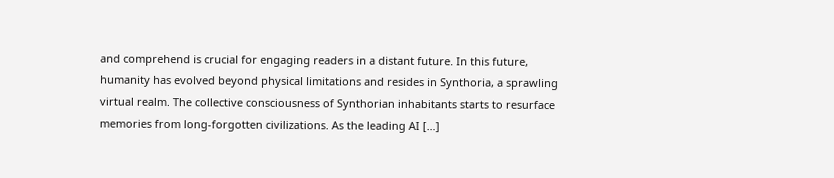and comprehend is crucial for engaging readers in a distant future. In this future, humanity has evolved beyond physical limitations and resides in Synthoria, a sprawling virtual realm. The collective consciousness of Synthorian inhabitants starts to resurface memories from long-forgotten civilizations. As the leading AI […]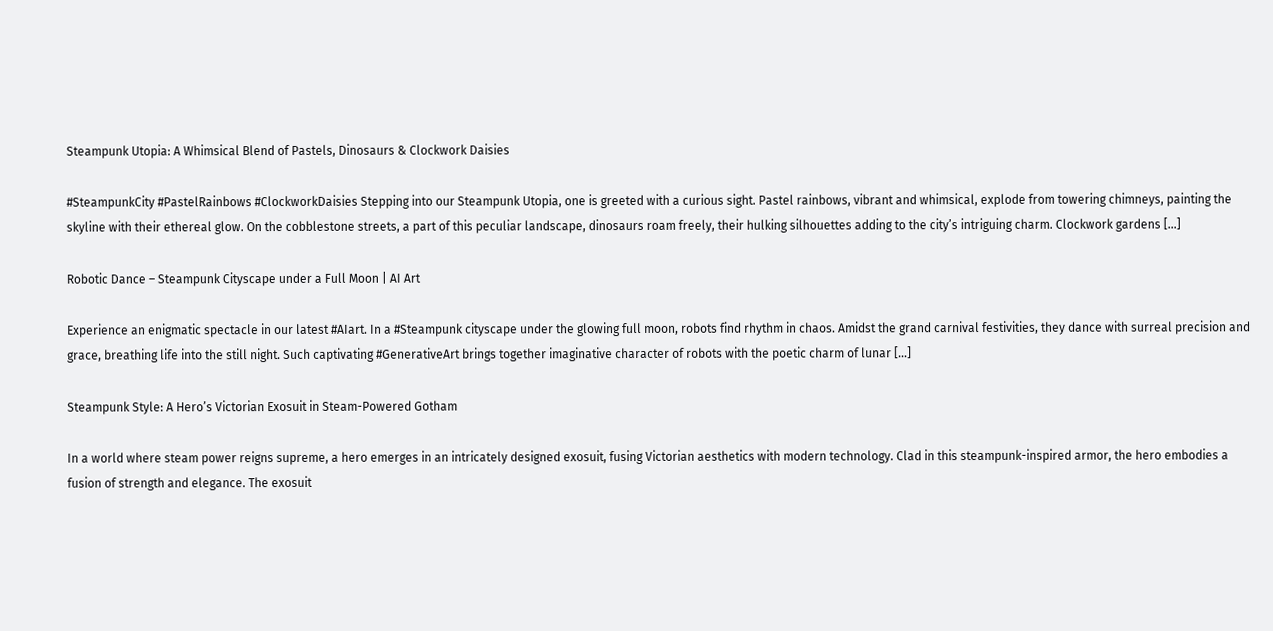Steampunk Utopia: A Whimsical Blend of Pastels, Dinosaurs & Clockwork Daisies

#SteampunkCity #PastelRainbows #ClockworkDaisies Stepping into our Steampunk Utopia, one is greeted with a curious sight. Pastel rainbows, vibrant and whimsical, explode from towering chimneys, painting the skyline with their ethereal glow. On the cobblestone streets, a part of this peculiar landscape, dinosaurs roam freely, their hulking silhouettes adding to the city’s intriguing charm. Clockwork gardens […]

Robotic Dance – Steampunk Cityscape under a Full Moon | AI Art

Experience an enigmatic spectacle in our latest #AIart. In a #Steampunk cityscape under the glowing full moon, robots find rhythm in chaos. Amidst the grand carnival festivities, they dance with surreal precision and grace, breathing life into the still night. Such captivating #GenerativeArt brings together imaginative character of robots with the poetic charm of lunar […]

Steampunk Style: A Hero’s Victorian Exosuit in Steam-Powered Gotham

In a world where steam power reigns supreme, a hero emerges in an intricately designed exosuit, fusing Victorian aesthetics with modern technology. Clad in this steampunk-inspired armor, the hero embodies a fusion of strength and elegance. The exosuit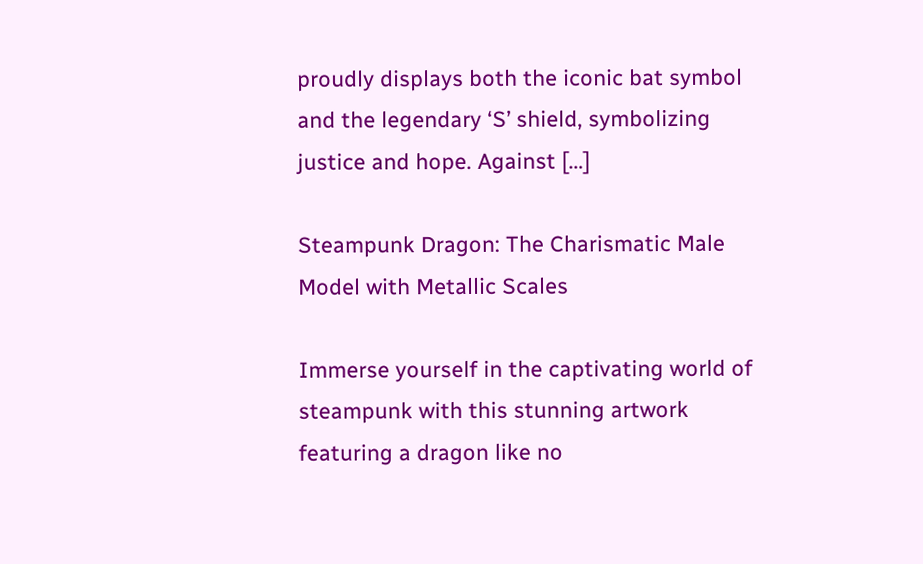proudly displays both the iconic bat symbol and the legendary ‘S’ shield, symbolizing justice and hope. Against […]

Steampunk Dragon: The Charismatic Male Model with Metallic Scales

Immerse yourself in the captivating world of steampunk with this stunning artwork featuring a dragon like no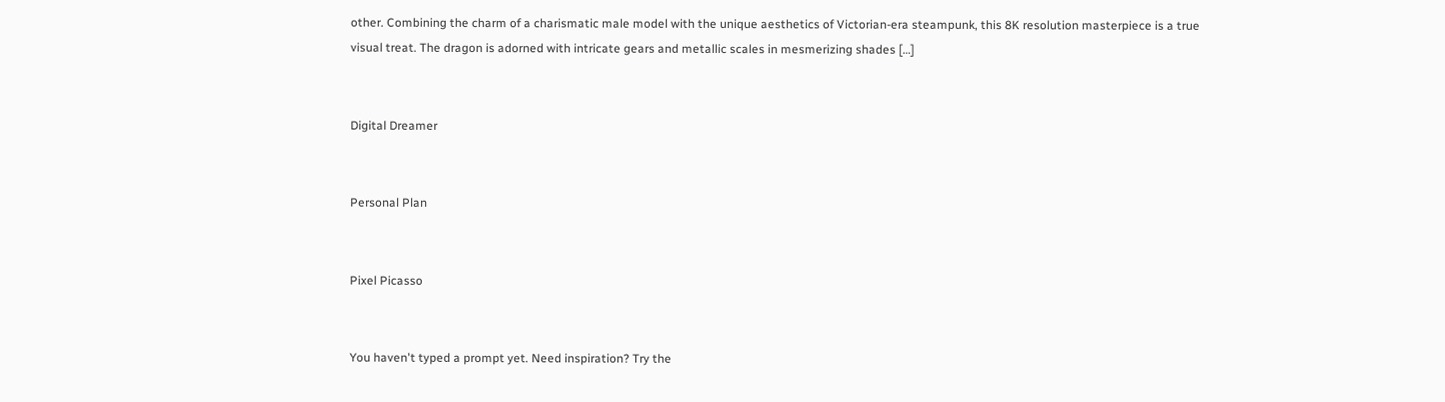other. Combining the charm of a charismatic male model with the unique aesthetics of Victorian-era steampunk, this 8K resolution masterpiece is a true visual treat. The dragon is adorned with intricate gears and metallic scales in mesmerizing shades […]


Digital Dreamer


Personal Plan


Pixel Picasso


You haven't typed a prompt yet. Need inspiration? Try the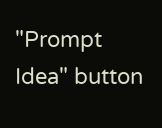"Prompt Idea" button